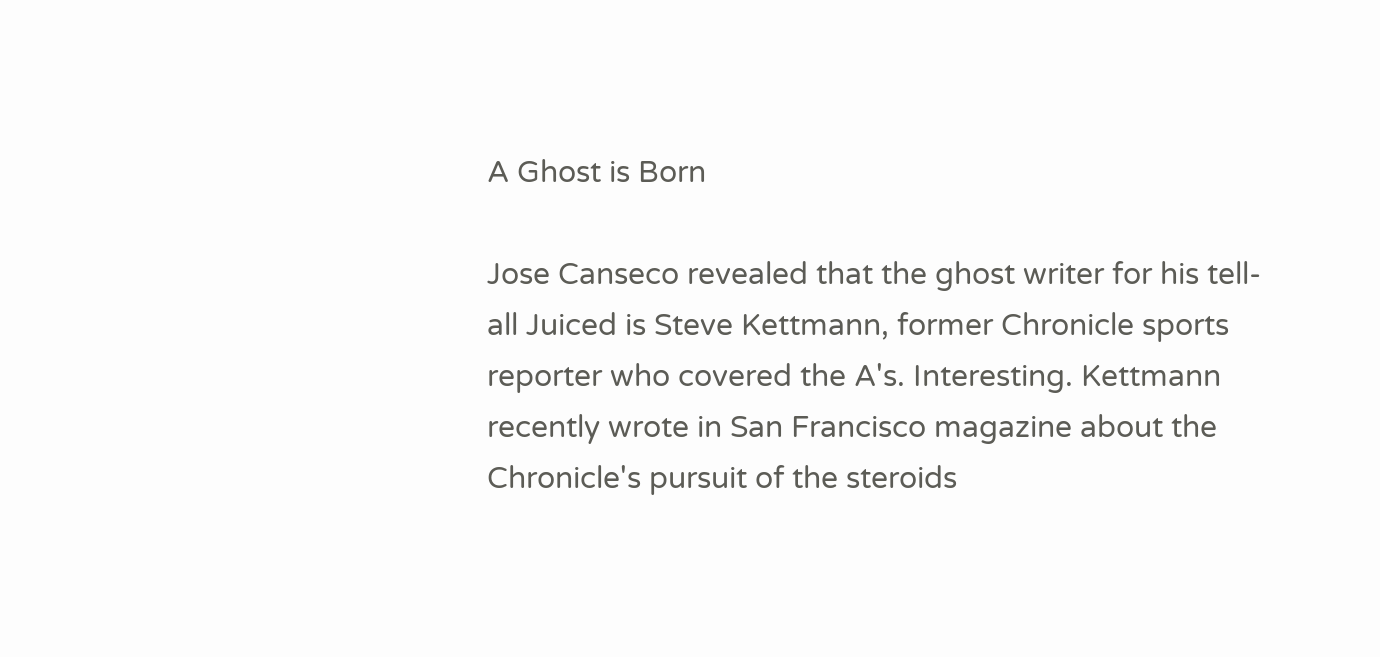A Ghost is Born

Jose Canseco revealed that the ghost writer for his tell-all Juiced is Steve Kettmann, former Chronicle sports reporter who covered the A's. Interesting. Kettmann recently wrote in San Francisco magazine about the Chronicle's pursuit of the steroids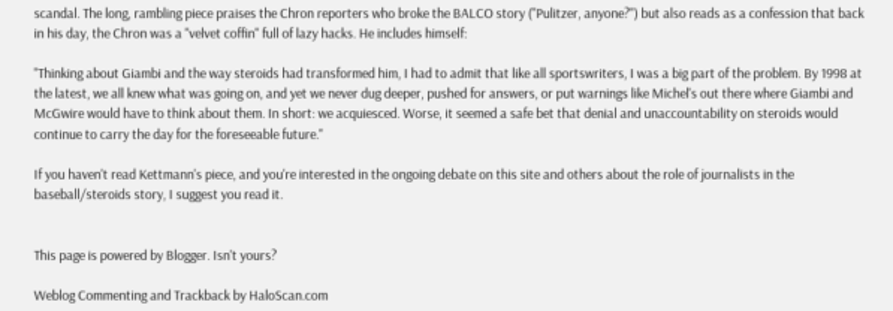scandal. The long, rambling piece praises the Chron reporters who broke the BALCO story ("Pulitzer, anyone?") but also reads as a confession that back in his day, the Chron was a "velvet coffin" full of lazy hacks. He includes himself:

"Thinking about Giambi and the way steroids had transformed him, I had to admit that like all sportswriters, I was a big part of the problem. By 1998 at the latest, we all knew what was going on, and yet we never dug deeper, pushed for answers, or put warnings like Michel's out there where Giambi and McGwire would have to think about them. In short: we acquiesced. Worse, it seemed a safe bet that denial and unaccountability on steroids would continue to carry the day for the foreseeable future."

If you haven't read Kettmann's piece, and you're interested in the ongoing debate on this site and others about the role of journalists in the baseball/steroids story, I suggest you read it.


This page is powered by Blogger. Isn't yours?

Weblog Commenting and Trackback by HaloScan.com